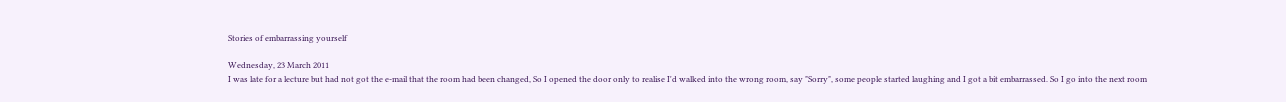Stories of embarrassing yourself

Wednesday, 23 March 2011
I was late for a lecture but had not got the e-mail that the room had been changed, So I opened the door only to realise I'd walked into the wrong room, say "Sorry", some people started laughing and I got a bit embarrassed. So I go into the next room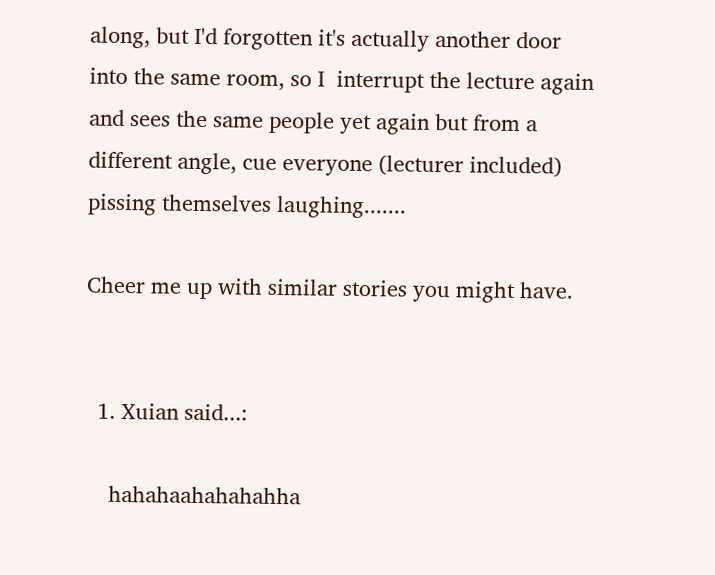along, but I'd forgotten it's actually another door into the same room, so I  interrupt the lecture again and sees the same people yet again but from a different angle, cue everyone (lecturer included) pissing themselves laughing.......

Cheer me up with similar stories you might have.


  1. Xuian said...:

    hahahaahahahahha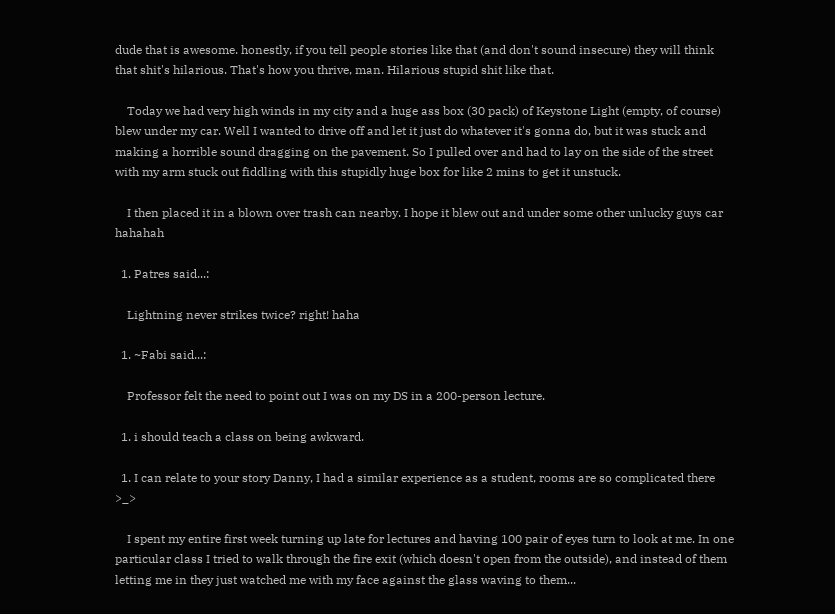dude that is awesome. honestly, if you tell people stories like that (and don't sound insecure) they will think that shit's hilarious. That's how you thrive, man. Hilarious stupid shit like that.

    Today we had very high winds in my city and a huge ass box (30 pack) of Keystone Light (empty, of course) blew under my car. Well I wanted to drive off and let it just do whatever it's gonna do, but it was stuck and making a horrible sound dragging on the pavement. So I pulled over and had to lay on the side of the street with my arm stuck out fiddling with this stupidly huge box for like 2 mins to get it unstuck.

    I then placed it in a blown over trash can nearby. I hope it blew out and under some other unlucky guys car hahahah

  1. Patres said...:

    Lightning never strikes twice? right! haha

  1. ~Fabi said...:

    Professor felt the need to point out I was on my DS in a 200-person lecture.

  1. i should teach a class on being awkward.

  1. I can relate to your story Danny, I had a similar experience as a student, rooms are so complicated there >_>

    I spent my entire first week turning up late for lectures and having 100 pair of eyes turn to look at me. In one particular class I tried to walk through the fire exit (which doesn't open from the outside), and instead of them letting me in they just watched me with my face against the glass waving to them...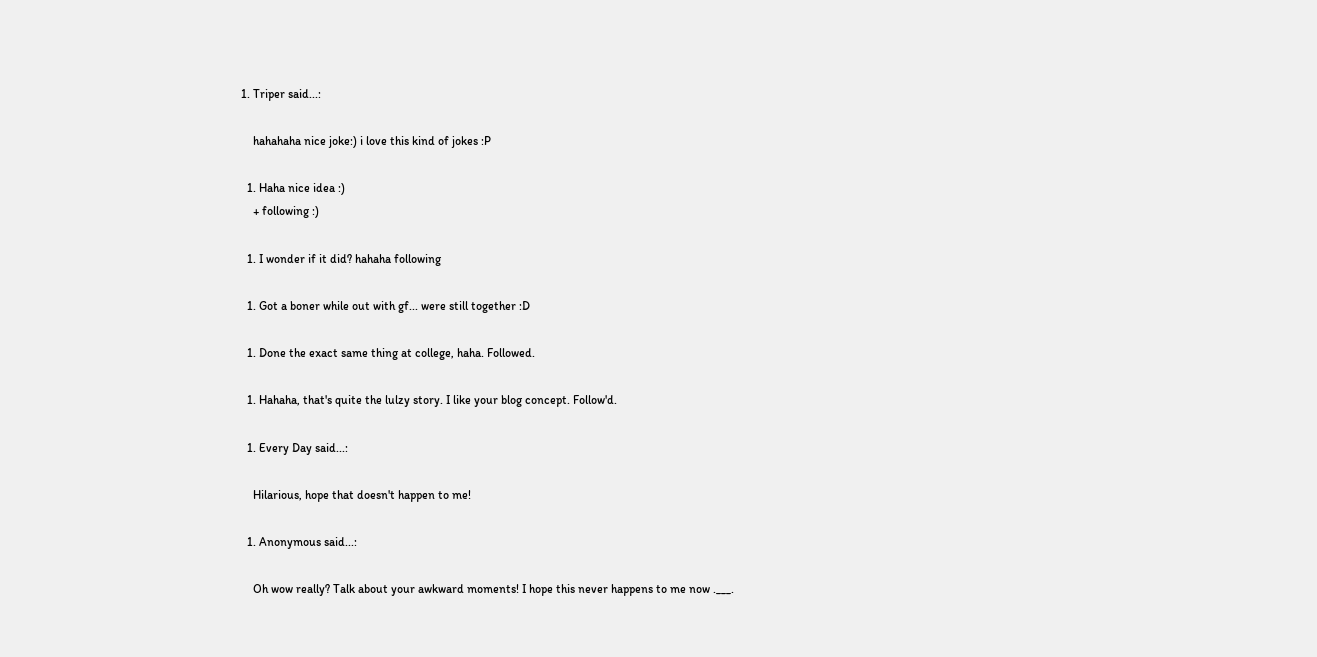1. Triper said...:

    hahahaha nice joke:) i love this kind of jokes :P

  1. Haha nice idea :)
    + following :)

  1. I wonder if it did? hahaha following

  1. Got a boner while out with gf... were still together :D

  1. Done the exact same thing at college, haha. Followed.

  1. Hahaha, that's quite the lulzy story. I like your blog concept. Follow'd.

  1. Every Day said...:

    Hilarious, hope that doesn't happen to me!

  1. Anonymous said...:

    Oh wow really? Talk about your awkward moments! I hope this never happens to me now .___.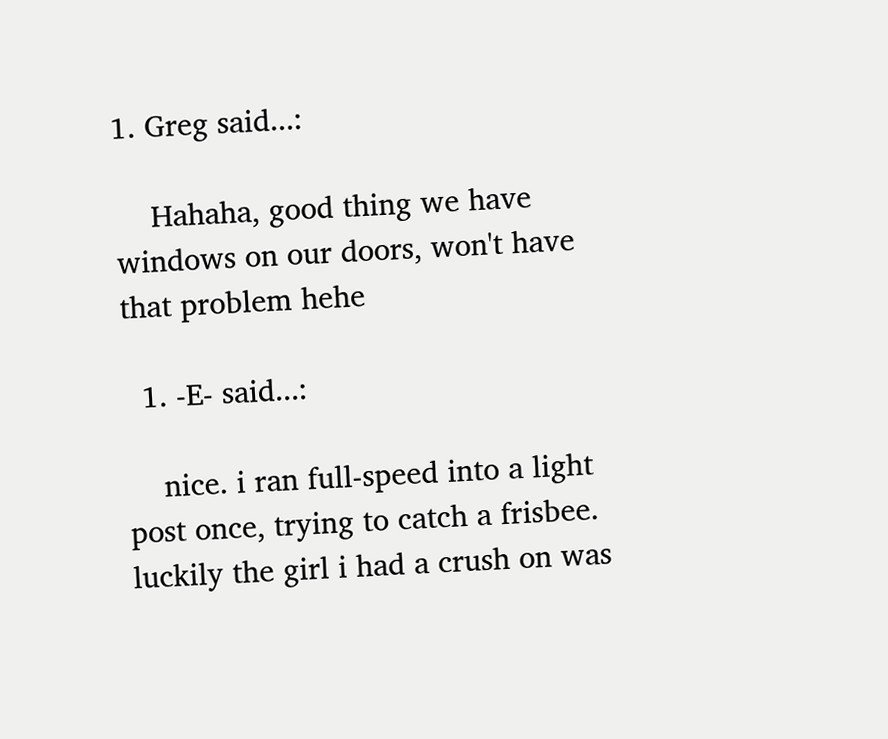1. Greg said...:

    Hahaha, good thing we have windows on our doors, won't have that problem hehe

  1. -E- said...:

    nice. i ran full-speed into a light post once, trying to catch a frisbee. luckily the girl i had a crush on was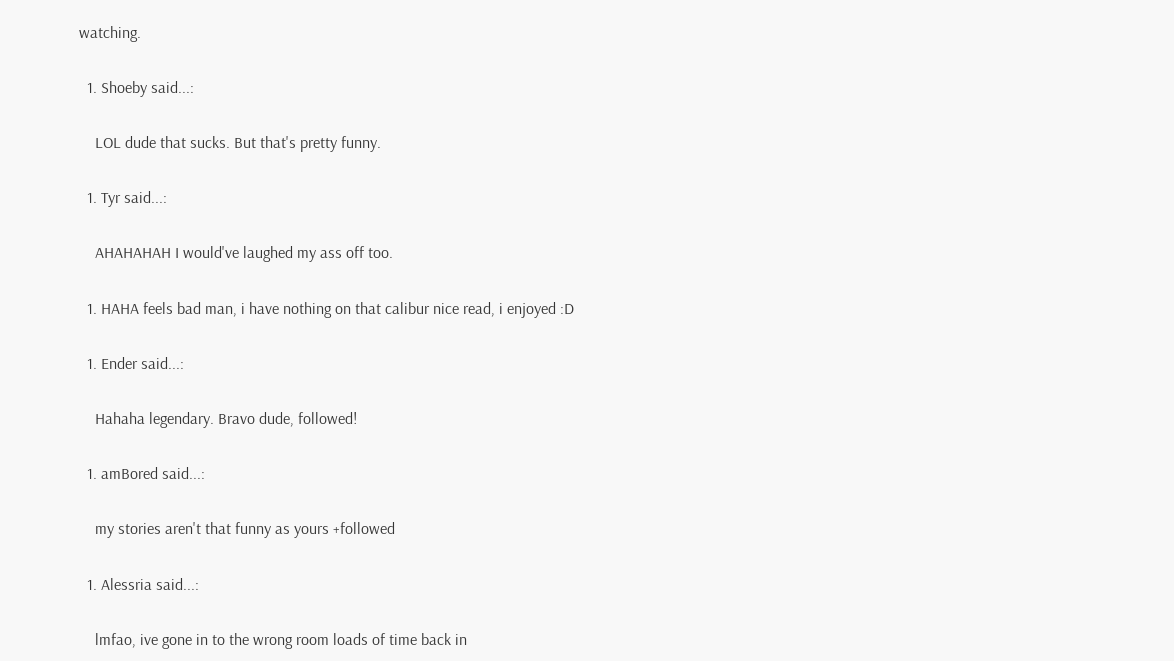watching.

  1. Shoeby said...:

    LOL dude that sucks. But that's pretty funny.

  1. Tyr said...:

    AHAHAHAH I would've laughed my ass off too.

  1. HAHA feels bad man, i have nothing on that calibur nice read, i enjoyed :D

  1. Ender said...:

    Hahaha legendary. Bravo dude, followed!

  1. amBored said...:

    my stories aren't that funny as yours +followed

  1. Alessria said...:

    lmfao, ive gone in to the wrong room loads of time back in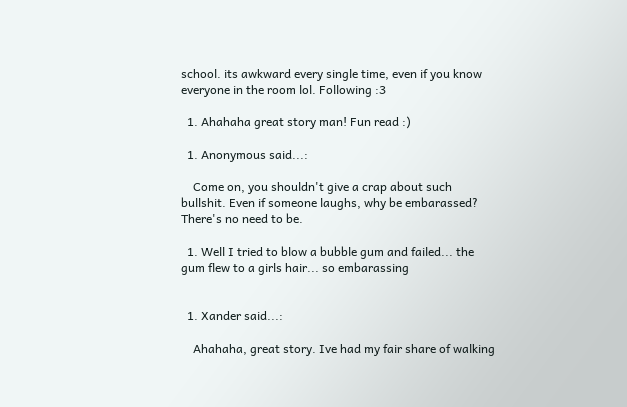school. its awkward every single time, even if you know everyone in the room lol. Following :3

  1. Ahahaha great story man! Fun read :)

  1. Anonymous said...:

    Come on, you shouldn't give a crap about such bullshit. Even if someone laughs, why be embarassed? There's no need to be.

  1. Well I tried to blow a bubble gum and failed... the gum flew to a girls hair... so embarassing


  1. Xander said...:

    Ahahaha, great story. Ive had my fair share of walking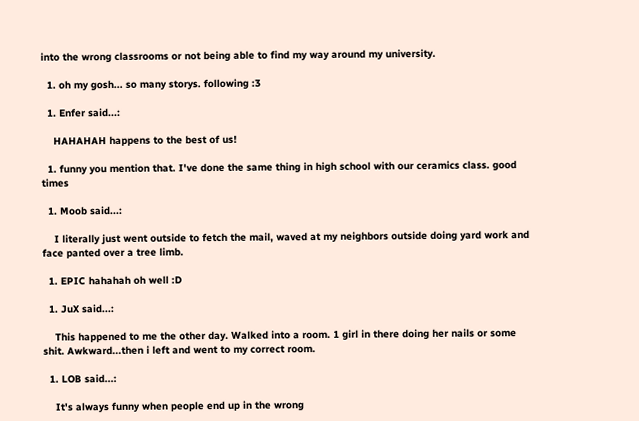into the wrong classrooms or not being able to find my way around my university.

  1. oh my gosh... so many storys. following :3

  1. Enfer said...:

    HAHAHAH happens to the best of us!

  1. funny you mention that. I've done the same thing in high school with our ceramics class. good times

  1. Moob said...:

    I literally just went outside to fetch the mail, waved at my neighbors outside doing yard work and face panted over a tree limb.

  1. EPIC hahahah oh well :D

  1. JuX said...:

    This happened to me the other day. Walked into a room. 1 girl in there doing her nails or some shit. Awkward...then i left and went to my correct room.

  1. LOB said...:

    It's always funny when people end up in the wrong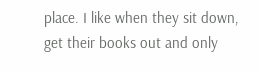place. I like when they sit down, get their books out and only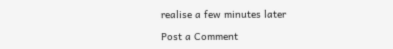realise a few minutes later

Post a Comment